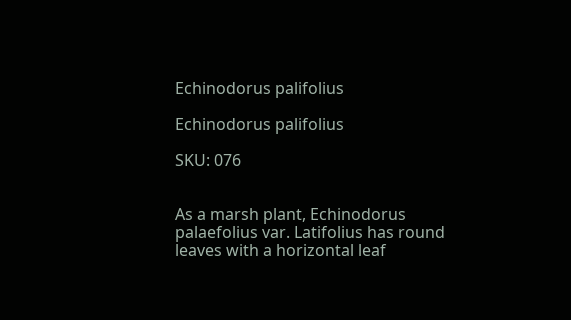Echinodorus palifolius

Echinodorus palifolius

SKU: 076


As a marsh plant, Echinodorus palaefolius var. Latifolius has round leaves with a horizontal leaf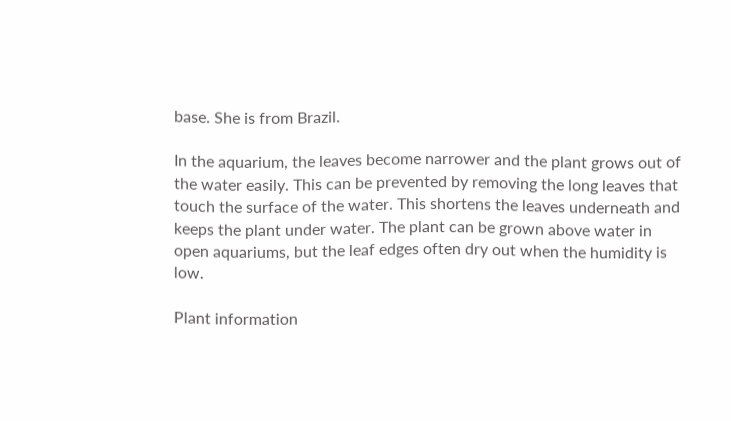base. She is from Brazil.

In the aquarium, the leaves become narrower and the plant grows out of the water easily. This can be prevented by removing the long leaves that touch the surface of the water. This shortens the leaves underneath and keeps the plant under water. The plant can be grown above water in open aquariums, but the leaf edges often dry out when the humidity is low.

Plant information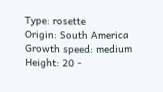Type: rosette
Origin: South America
Growth speed: medium
Height: 20 -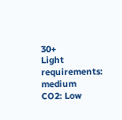30+
Light requirements: medium
CO2: Low